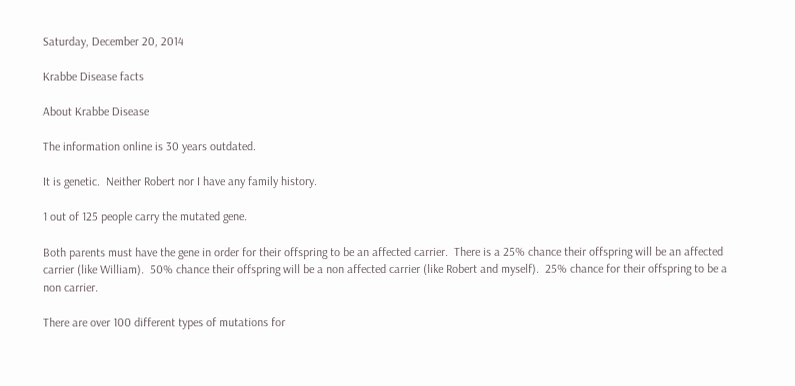Saturday, December 20, 2014

Krabbe Disease facts

About Krabbe Disease

The information online is 30 years outdated.

It is genetic.  Neither Robert nor I have any family history.

1 out of 125 people carry the mutated gene.

Both parents must have the gene in order for their offspring to be an affected carrier.  There is a 25% chance their offspring will be an affected carrier (like William).  50% chance their offspring will be a non affected carrier (like Robert and myself).  25% chance for their offspring to be a non carrier.

There are over 100 different types of mutations for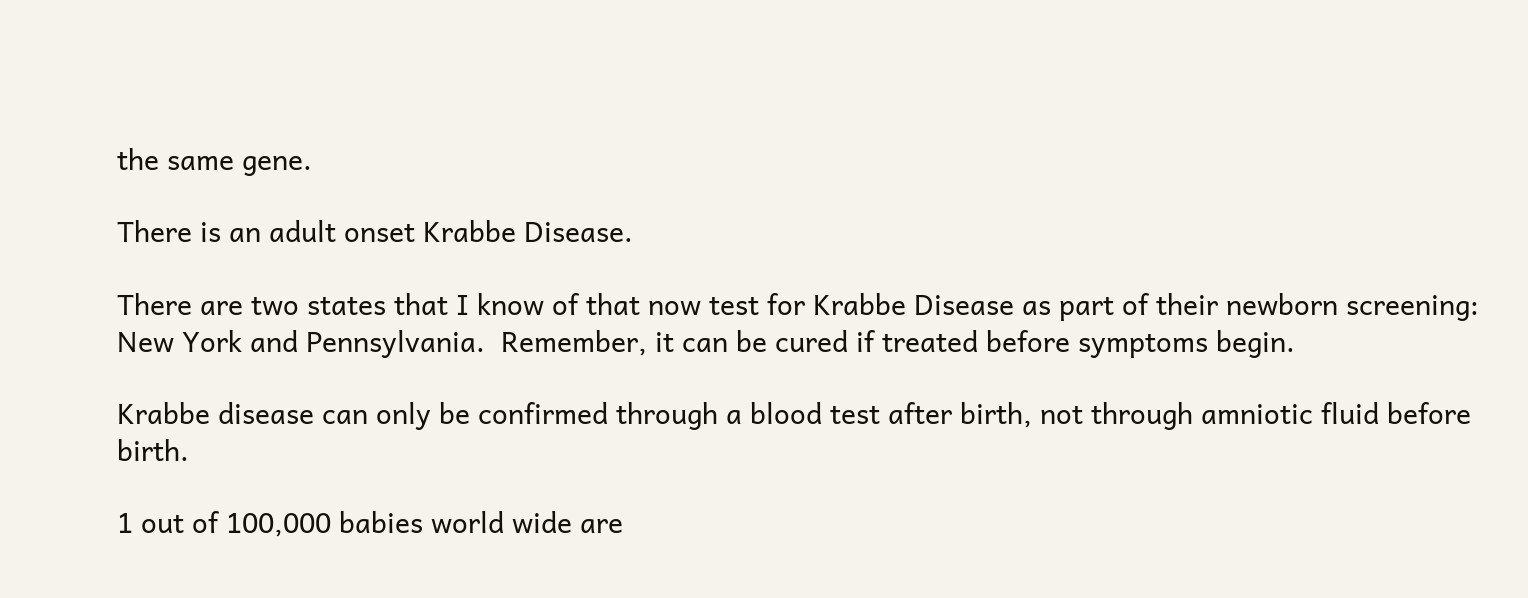the same gene.

There is an adult onset Krabbe Disease.

There are two states that I know of that now test for Krabbe Disease as part of their newborn screening: New York and Pennsylvania.  Remember, it can be cured if treated before symptoms begin.

Krabbe disease can only be confirmed through a blood test after birth, not through amniotic fluid before birth.

1 out of 100,000 babies world wide are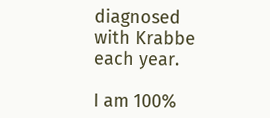diagnosed with Krabbe each year.

I am 100%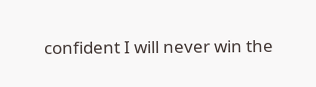confident I will never win the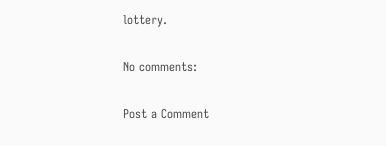lottery.

No comments:

Post a Comment